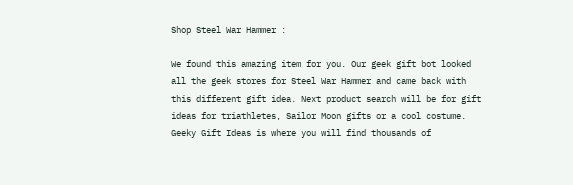Shop Steel War Hammer :

We found this amazing item for you. Our geek gift bot looked all the geek stores for Steel War Hammer and came back with this different gift idea. Next product search will be for gift ideas for triathletes, Sailor Moon gifts or a cool costume. Geeky Gift Ideas is where you will find thousands of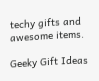techy gifts and awesome items.

Geeky Gift Ideas